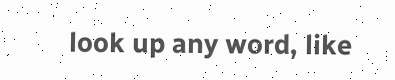look up any word, like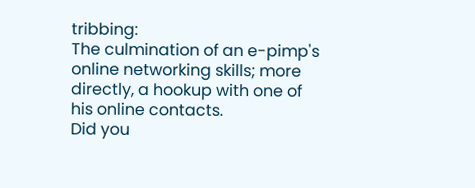tribbing:
The culmination of an e-pimp's online networking skills; more directly, a hookup with one of his online contacts.
Did you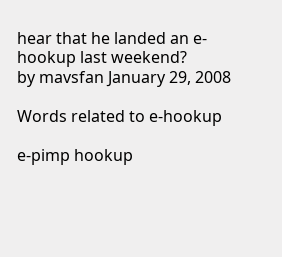hear that he landed an e-hookup last weekend?
by mavsfan January 29, 2008

Words related to e-hookup

e-pimp hookup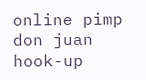online pimp don juan hook-up